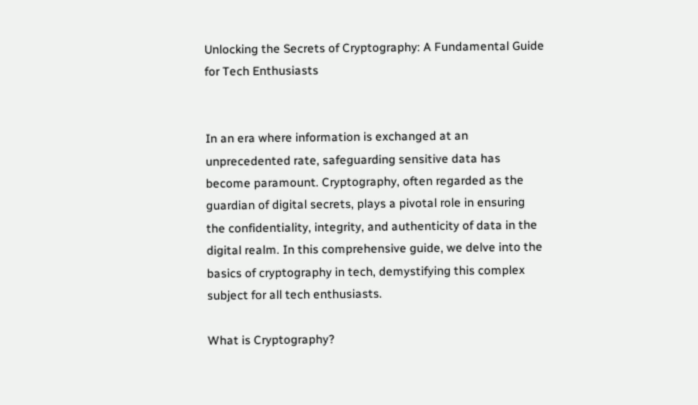Unlocking the Secrets of Cryptography: A Fundamental Guide for Tech Enthusiasts


In an era where information is exchanged at an unprecedented rate, safeguarding sensitive data has become paramount. Cryptography, often regarded as the guardian of digital secrets, plays a pivotal role in ensuring the confidentiality, integrity, and authenticity of data in the digital realm. In this comprehensive guide, we delve into the basics of cryptography in tech, demystifying this complex subject for all tech enthusiasts.

What is Cryptography?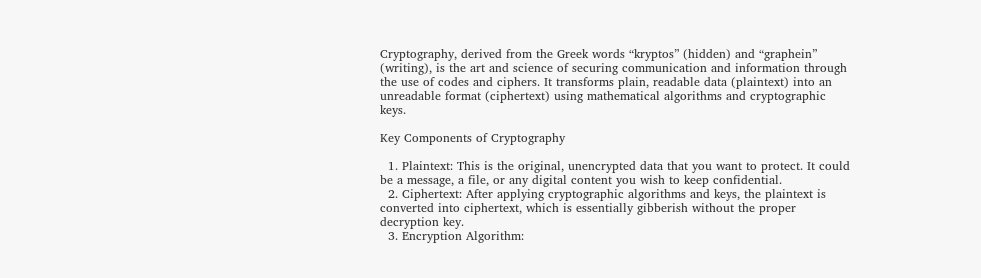Cryptography, derived from the Greek words “kryptos” (hidden) and “graphein” (writing), is the art and science of securing communication and information through the use of codes and ciphers. It transforms plain, readable data (plaintext) into an unreadable format (ciphertext) using mathematical algorithms and cryptographic keys.

Key Components of Cryptography

  1. Plaintext: This is the original, unencrypted data that you want to protect. It could be a message, a file, or any digital content you wish to keep confidential.
  2. Ciphertext: After applying cryptographic algorithms and keys, the plaintext is converted into ciphertext, which is essentially gibberish without the proper decryption key.
  3. Encryption Algorithm: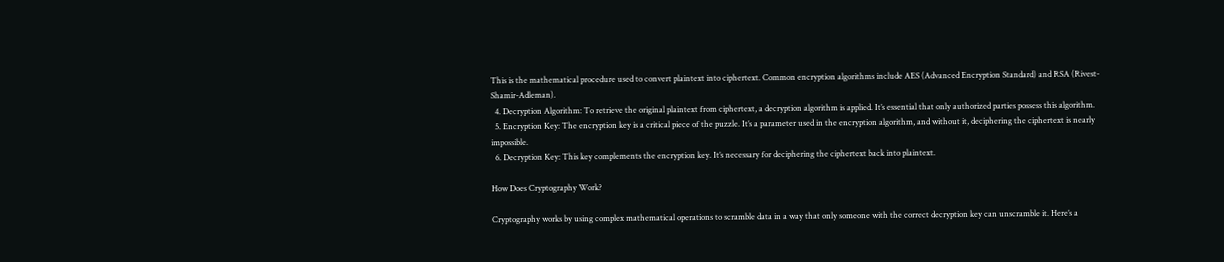This is the mathematical procedure used to convert plaintext into ciphertext. Common encryption algorithms include AES (Advanced Encryption Standard) and RSA (Rivest-Shamir-Adleman).
  4. Decryption Algorithm: To retrieve the original plaintext from ciphertext, a decryption algorithm is applied. It’s essential that only authorized parties possess this algorithm.
  5. Encryption Key: The encryption key is a critical piece of the puzzle. It’s a parameter used in the encryption algorithm, and without it, deciphering the ciphertext is nearly impossible.
  6. Decryption Key: This key complements the encryption key. It’s necessary for deciphering the ciphertext back into plaintext.

How Does Cryptography Work?

Cryptography works by using complex mathematical operations to scramble data in a way that only someone with the correct decryption key can unscramble it. Here’s a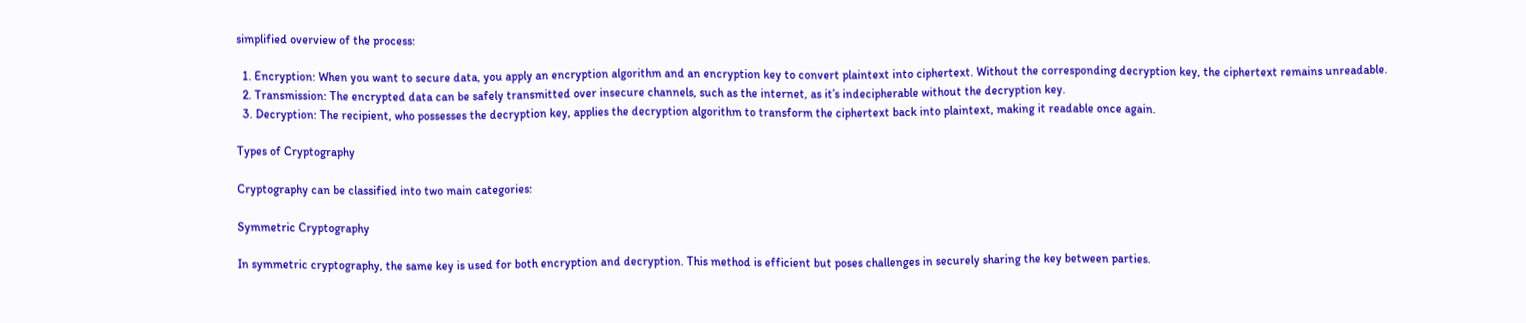simplified overview of the process:

  1. Encryption: When you want to secure data, you apply an encryption algorithm and an encryption key to convert plaintext into ciphertext. Without the corresponding decryption key, the ciphertext remains unreadable.
  2. Transmission: The encrypted data can be safely transmitted over insecure channels, such as the internet, as it’s indecipherable without the decryption key.
  3. Decryption: The recipient, who possesses the decryption key, applies the decryption algorithm to transform the ciphertext back into plaintext, making it readable once again.

Types of Cryptography

Cryptography can be classified into two main categories:

Symmetric Cryptography

In symmetric cryptography, the same key is used for both encryption and decryption. This method is efficient but poses challenges in securely sharing the key between parties.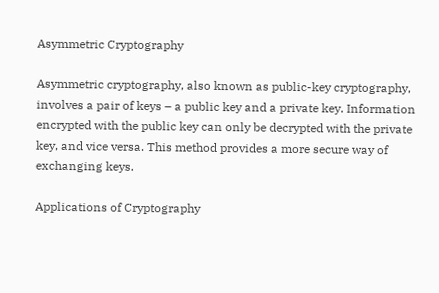Asymmetric Cryptography

Asymmetric cryptography, also known as public-key cryptography, involves a pair of keys – a public key and a private key. Information encrypted with the public key can only be decrypted with the private key, and vice versa. This method provides a more secure way of exchanging keys.

Applications of Cryptography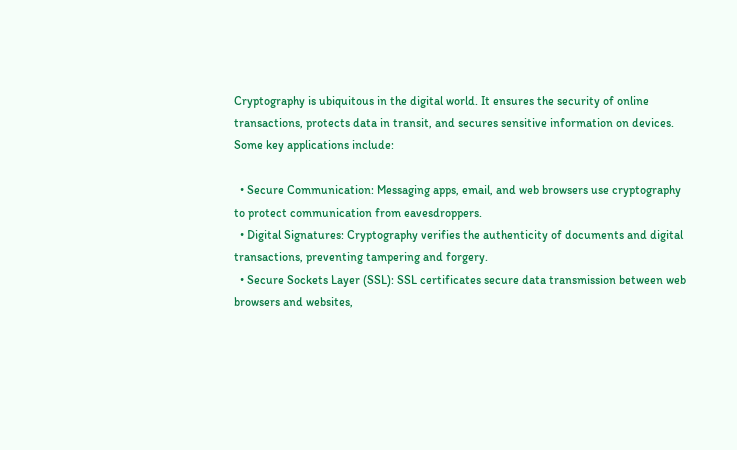Cryptography is ubiquitous in the digital world. It ensures the security of online transactions, protects data in transit, and secures sensitive information on devices. Some key applications include:

  • Secure Communication: Messaging apps, email, and web browsers use cryptography to protect communication from eavesdroppers.
  • Digital Signatures: Cryptography verifies the authenticity of documents and digital transactions, preventing tampering and forgery.
  • Secure Sockets Layer (SSL): SSL certificates secure data transmission between web browsers and websites,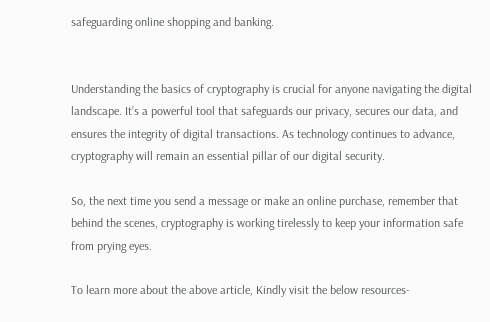safeguarding online shopping and banking.


Understanding the basics of cryptography is crucial for anyone navigating the digital landscape. It’s a powerful tool that safeguards our privacy, secures our data, and ensures the integrity of digital transactions. As technology continues to advance, cryptography will remain an essential pillar of our digital security.

So, the next time you send a message or make an online purchase, remember that behind the scenes, cryptography is working tirelessly to keep your information safe from prying eyes.

To learn more about the above article, Kindly visit the below resources-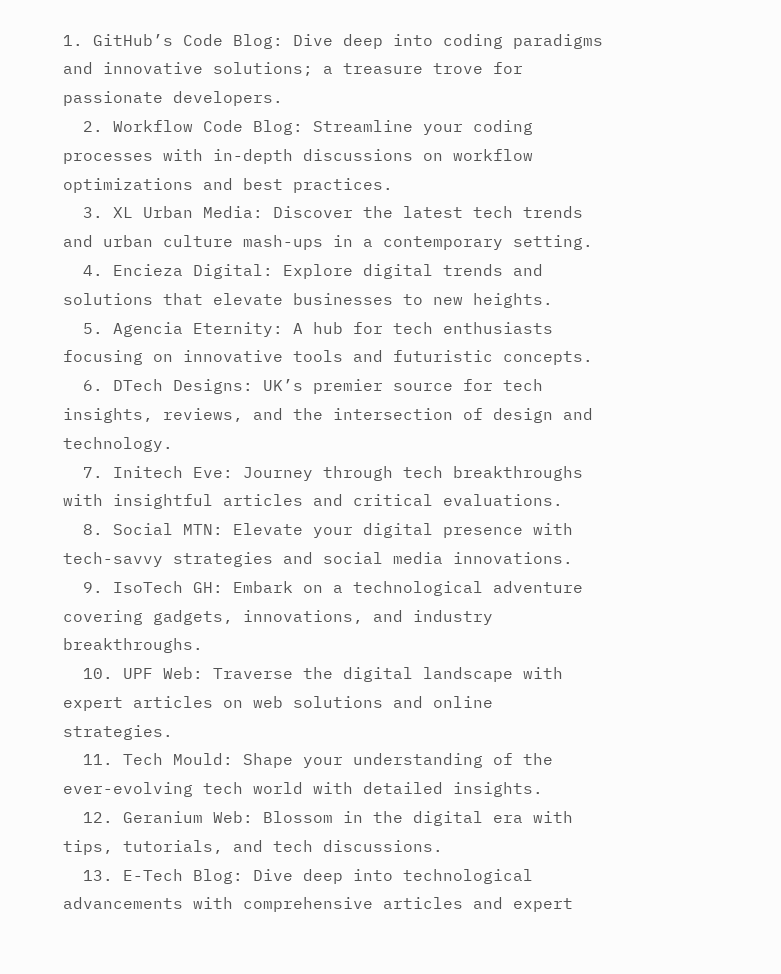1. GitHub’s Code Blog: Dive deep into coding paradigms and innovative solutions; a treasure trove for passionate developers.
  2. Workflow Code Blog: Streamline your coding processes with in-depth discussions on workflow optimizations and best practices.
  3. XL Urban Media: Discover the latest tech trends and urban culture mash-ups in a contemporary setting.
  4. Encieza Digital: Explore digital trends and solutions that elevate businesses to new heights.
  5. Agencia Eternity: A hub for tech enthusiasts focusing on innovative tools and futuristic concepts.
  6. DTech Designs: UK’s premier source for tech insights, reviews, and the intersection of design and technology.
  7. Initech Eve: Journey through tech breakthroughs with insightful articles and critical evaluations.
  8. Social MTN: Elevate your digital presence with tech-savvy strategies and social media innovations.
  9. IsoTech GH: Embark on a technological adventure covering gadgets, innovations, and industry breakthroughs.
  10. UPF Web: Traverse the digital landscape with expert articles on web solutions and online strategies.
  11. Tech Mould: Shape your understanding of the ever-evolving tech world with detailed insights.
  12. Geranium Web: Blossom in the digital era with tips, tutorials, and tech discussions.
  13. E-Tech Blog: Dive deep into technological advancements with comprehensive articles and expert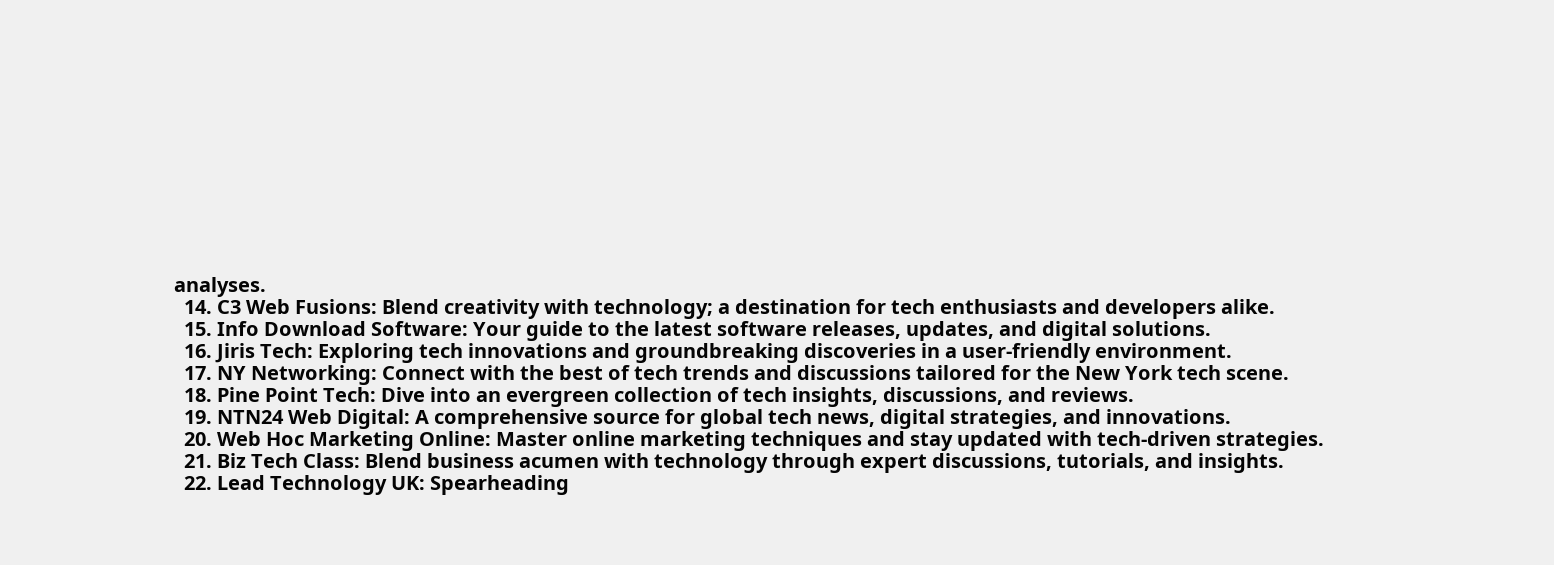analyses.
  14. C3 Web Fusions: Blend creativity with technology; a destination for tech enthusiasts and developers alike.
  15. Info Download Software: Your guide to the latest software releases, updates, and digital solutions.
  16. Jiris Tech: Exploring tech innovations and groundbreaking discoveries in a user-friendly environment.
  17. NY Networking: Connect with the best of tech trends and discussions tailored for the New York tech scene.
  18. Pine Point Tech: Dive into an evergreen collection of tech insights, discussions, and reviews.
  19. NTN24 Web Digital: A comprehensive source for global tech news, digital strategies, and innovations.
  20. Web Hoc Marketing Online: Master online marketing techniques and stay updated with tech-driven strategies.
  21. Biz Tech Class: Blend business acumen with technology through expert discussions, tutorials, and insights.
  22. Lead Technology UK: Spearheading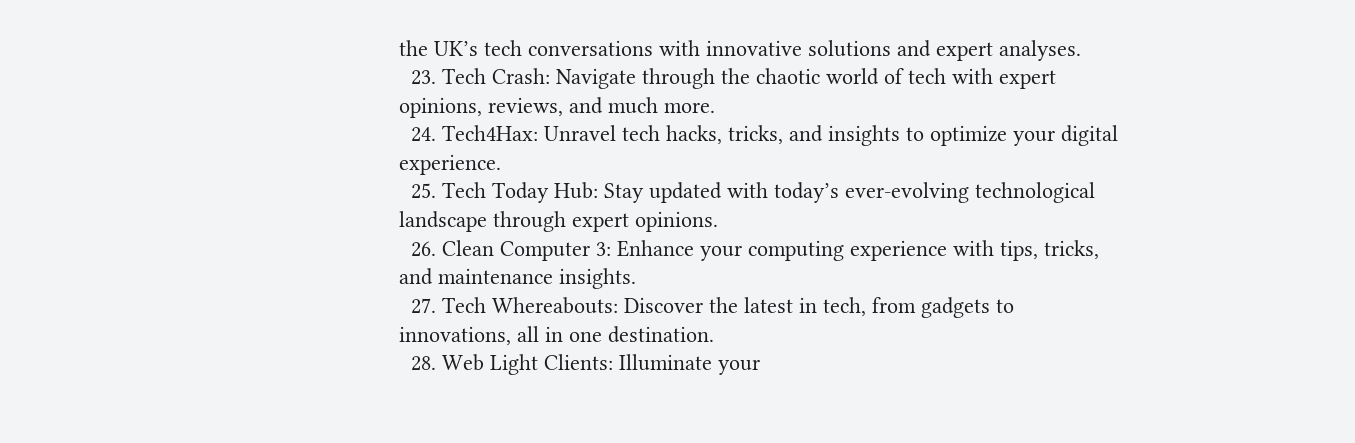the UK’s tech conversations with innovative solutions and expert analyses.
  23. Tech Crash: Navigate through the chaotic world of tech with expert opinions, reviews, and much more.
  24. Tech4Hax: Unravel tech hacks, tricks, and insights to optimize your digital experience.
  25. Tech Today Hub: Stay updated with today’s ever-evolving technological landscape through expert opinions.
  26. Clean Computer 3: Enhance your computing experience with tips, tricks, and maintenance insights.
  27. Tech Whereabouts: Discover the latest in tech, from gadgets to innovations, all in one destination.
  28. Web Light Clients: Illuminate your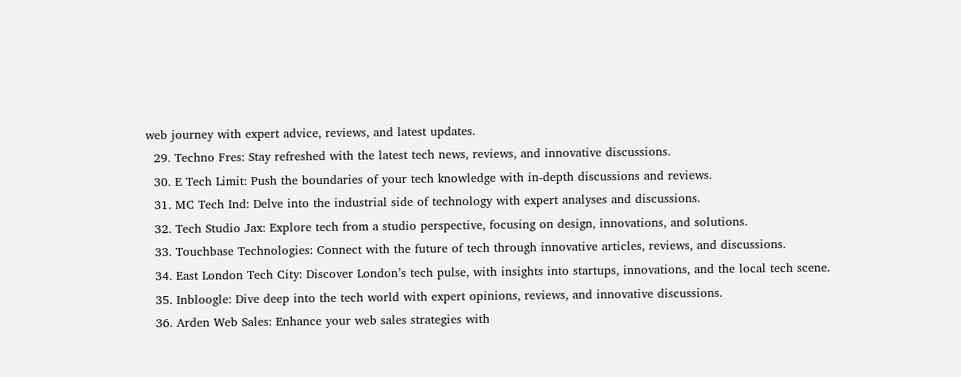web journey with expert advice, reviews, and latest updates.
  29. Techno Fres: Stay refreshed with the latest tech news, reviews, and innovative discussions.
  30. E Tech Limit: Push the boundaries of your tech knowledge with in-depth discussions and reviews.
  31. MC Tech Ind: Delve into the industrial side of technology with expert analyses and discussions.
  32. Tech Studio Jax: Explore tech from a studio perspective, focusing on design, innovations, and solutions.
  33. Touchbase Technologies: Connect with the future of tech through innovative articles, reviews, and discussions.
  34. East London Tech City: Discover London’s tech pulse, with insights into startups, innovations, and the local tech scene.
  35. Inbloogle: Dive deep into the tech world with expert opinions, reviews, and innovative discussions.
  36. Arden Web Sales: Enhance your web sales strategies with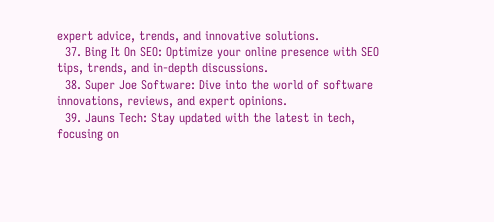expert advice, trends, and innovative solutions.
  37. Bing It On SEO: Optimize your online presence with SEO tips, trends, and in-depth discussions.
  38. Super Joe Software: Dive into the world of software innovations, reviews, and expert opinions.
  39. Jauns Tech: Stay updated with the latest in tech, focusing on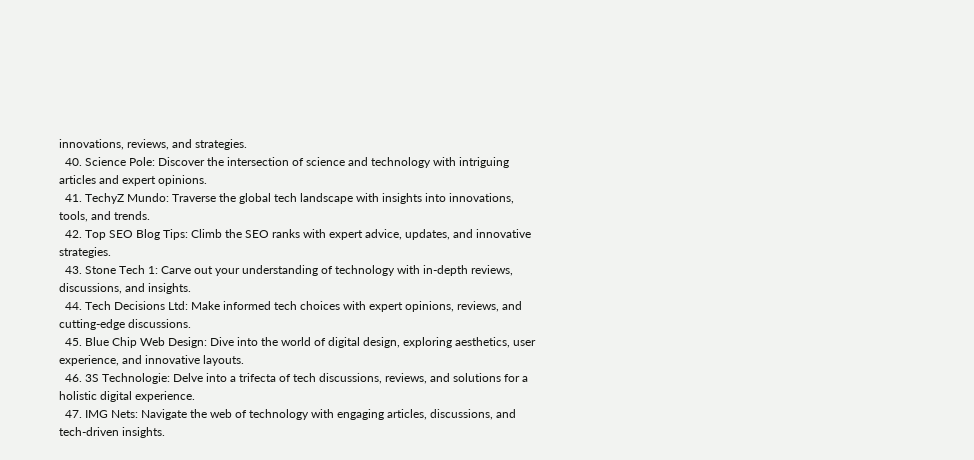innovations, reviews, and strategies.
  40. Science Pole: Discover the intersection of science and technology with intriguing articles and expert opinions.
  41. TechyZ Mundo: Traverse the global tech landscape with insights into innovations, tools, and trends.
  42. Top SEO Blog Tips: Climb the SEO ranks with expert advice, updates, and innovative strategies.
  43. Stone Tech 1: Carve out your understanding of technology with in-depth reviews, discussions, and insights.
  44. Tech Decisions Ltd: Make informed tech choices with expert opinions, reviews, and cutting-edge discussions.
  45. Blue Chip Web Design: Dive into the world of digital design, exploring aesthetics, user experience, and innovative layouts.
  46. 3S Technologie: Delve into a trifecta of tech discussions, reviews, and solutions for a holistic digital experience.
  47. IMG Nets: Navigate the web of technology with engaging articles, discussions, and tech-driven insights.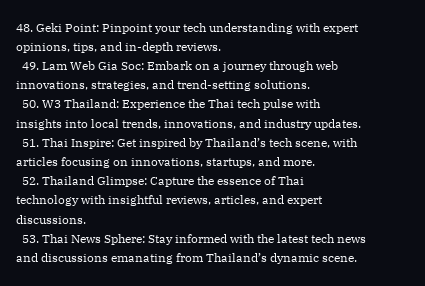48. Geki Point: Pinpoint your tech understanding with expert opinions, tips, and in-depth reviews.
  49. Lam Web Gia Soc: Embark on a journey through web innovations, strategies, and trend-setting solutions.
  50. W3 Thailand: Experience the Thai tech pulse with insights into local trends, innovations, and industry updates.
  51. Thai Inspire: Get inspired by Thailand’s tech scene, with articles focusing on innovations, startups, and more.
  52. Thailand Glimpse: Capture the essence of Thai technology with insightful reviews, articles, and expert discussions.
  53. Thai News Sphere: Stay informed with the latest tech news and discussions emanating from Thailand’s dynamic scene.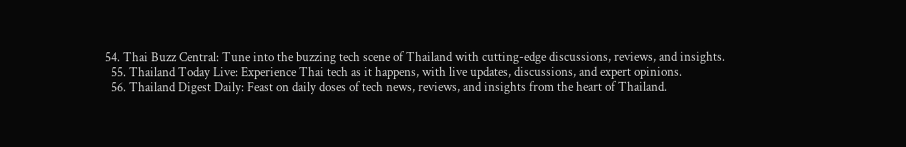54. Thai Buzz Central: Tune into the buzzing tech scene of Thailand with cutting-edge discussions, reviews, and insights.
  55. Thailand Today Live: Experience Thai tech as it happens, with live updates, discussions, and expert opinions.
  56. Thailand Digest Daily: Feast on daily doses of tech news, reviews, and insights from the heart of Thailand.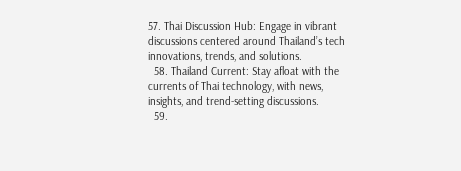57. Thai Discussion Hub: Engage in vibrant discussions centered around Thailand’s tech innovations, trends, and solutions.
  58. Thailand Current: Stay afloat with the currents of Thai technology, with news, insights, and trend-setting discussions.
  59.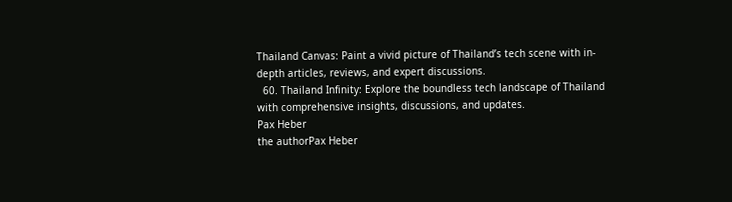Thailand Canvas: Paint a vivid picture of Thailand’s tech scene with in-depth articles, reviews, and expert discussions.
  60. Thailand Infinity: Explore the boundless tech landscape of Thailand with comprehensive insights, discussions, and updates.
Pax Heber
the authorPax Heber